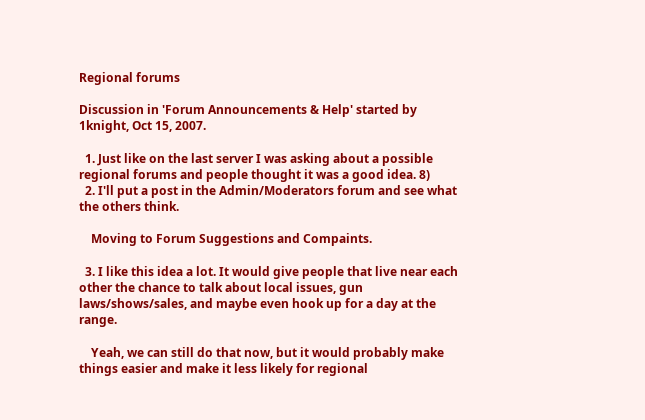Regional forums

Discussion in 'Forum Announcements & Help' started by 1knight, Oct 15, 2007.

  1. Just like on the last server I was asking about a possible regional forums and people thought it was a good idea. 8)
  2. I'll put a post in the Admin/Moderators forum and see what the others think.

    Moving to Forum Suggestions and Compaints.

  3. I like this idea a lot. It would give people that live near each other the chance to talk about local issues, gun laws/shows/sales, and maybe even hook up for a day at the range.

    Yeah, we can still do that now, but it would probably make things easier and make it less likely for regional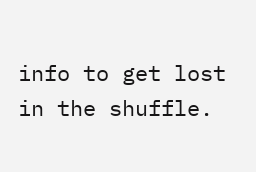info to get lost in the shuffle.